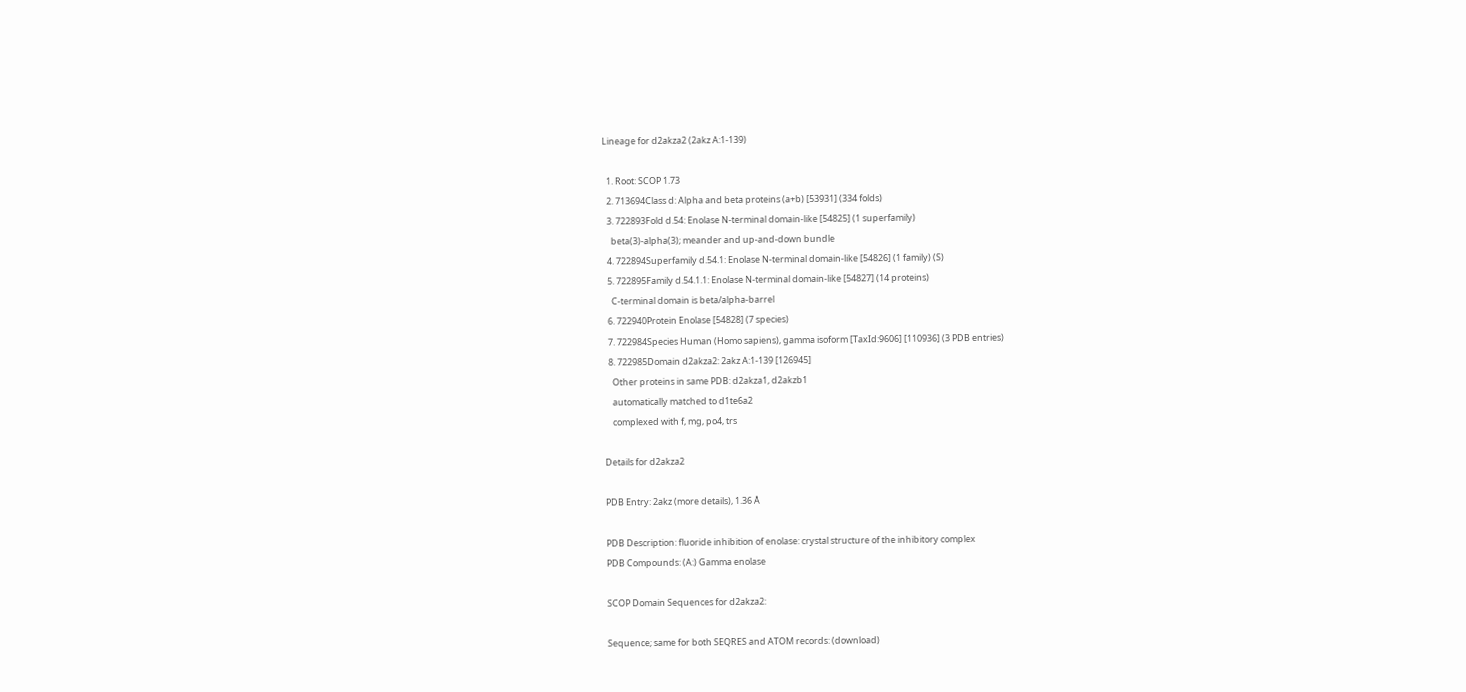Lineage for d2akza2 (2akz A:1-139)

  1. Root: SCOP 1.73
  2. 713694Class d: Alpha and beta proteins (a+b) [53931] (334 folds)
  3. 722893Fold d.54: Enolase N-terminal domain-like [54825] (1 superfamily)
    beta(3)-alpha(3); meander and up-and-down bundle
  4. 722894Superfamily d.54.1: Enolase N-terminal domain-like [54826] (1 family) (S)
  5. 722895Family d.54.1.1: Enolase N-terminal domain-like [54827] (14 proteins)
    C-terminal domain is beta/alpha-barrel
  6. 722940Protein Enolase [54828] (7 species)
  7. 722984Species Human (Homo sapiens), gamma isoform [TaxId:9606] [110936] (3 PDB entries)
  8. 722985Domain d2akza2: 2akz A:1-139 [126945]
    Other proteins in same PDB: d2akza1, d2akzb1
    automatically matched to d1te6a2
    complexed with f, mg, po4, trs

Details for d2akza2

PDB Entry: 2akz (more details), 1.36 Å

PDB Description: fluoride inhibition of enolase: crystal structure of the inhibitory complex
PDB Compounds: (A:) Gamma enolase

SCOP Domain Sequences for d2akza2:

Sequence; same for both SEQRES and ATOM records: (download)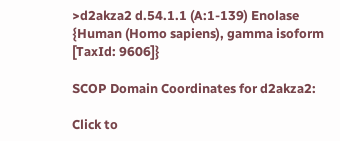>d2akza2 d.54.1.1 (A:1-139) Enolase {Human (Homo sapiens), gamma isoform [TaxId: 9606]}

SCOP Domain Coordinates for d2akza2:

Click to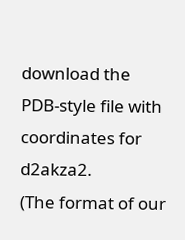download the PDB-style file with coordinates for d2akza2.
(The format of our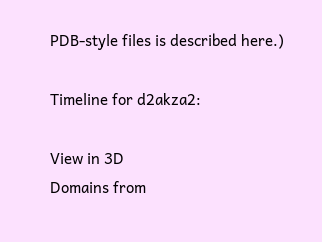PDB-style files is described here.)

Timeline for d2akza2:

View in 3D
Domains from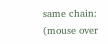same chain:
(mouse over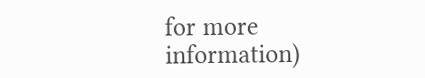for more information)